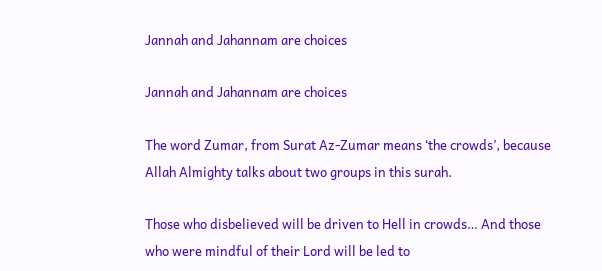Jannah and Jahannam are choices

Jannah and Jahannam are choices

The word Zumar, from Surat Az-Zumar means ‘the crowds’, because Allah Almighty talks about two groups in this surah.

Those who disbelieved will be driven to Hell in crowds… And those who were mindful of their Lord will be led to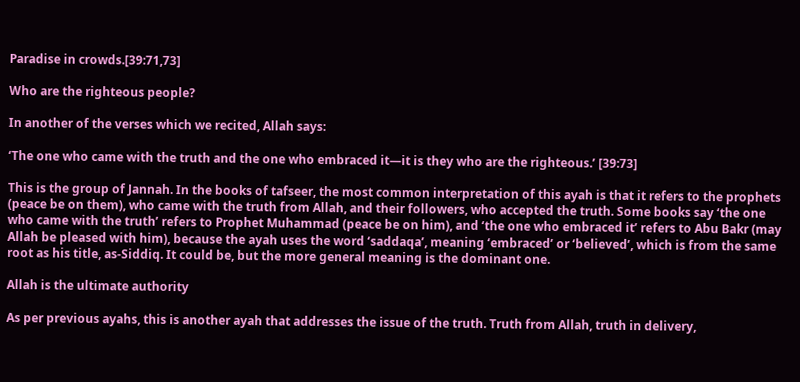Paradise in crowds.[39:71,73]

Who are the righteous people?

In another of the verses which we recited, Allah says:

‘The one who came with the truth and the one who embraced it—it is they who are the righteous.’ [39:73]

This is the group of Jannah. In the books of tafseer, the most common interpretation of this ayah is that it refers to the prophets (peace be on them), who came with the truth from Allah, and their followers, who accepted the truth. Some books say ‘the one who came with the truth’ refers to Prophet Muhammad (peace be on him), and ‘the one who embraced it’ refers to Abu Bakr (may Allah be pleased with him), because the ayah uses the word ‘saddaqa’, meaning ‘embraced’ or ‘believed’, which is from the same root as his title, as-Siddiq. It could be, but the more general meaning is the dominant one.

Allah is the ultimate authority

As per previous ayahs, this is another ayah that addresses the issue of the truth. Truth from Allah, truth in delivery,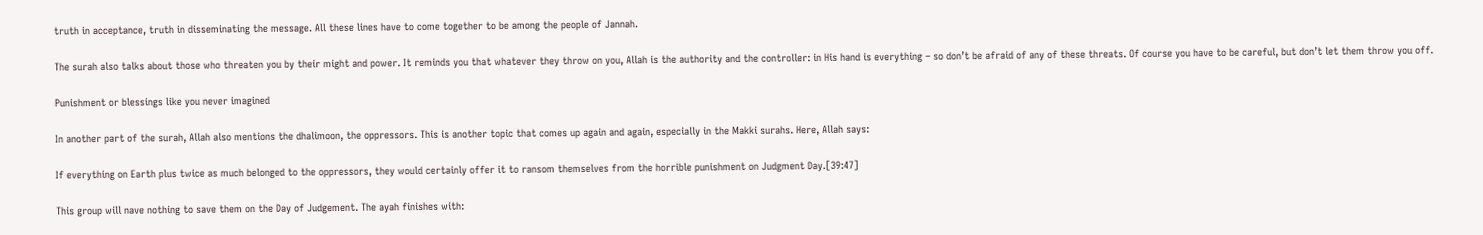truth in acceptance, truth in disseminating the message. All these lines have to come together to be among the people of Jannah.

The surah also talks about those who threaten you by their might and power. It reminds you that whatever they throw on you, Allah is the authority and the controller: in His hand is everything – so don’t be afraid of any of these threats. Of course you have to be careful, but don’t let them throw you off.

Punishment or blessings like you never imagined

In another part of the surah, Allah also mentions the dhalimoon, the oppressors. This is another topic that comes up again and again, especially in the Makki surahs. Here, Allah says:

If everything on Earth plus twice as much belonged to the oppressors, they would certainly offer it to ransom themselves from the horrible punishment on Judgment Day.[39:47]

This group will nave nothing to save them on the Day of Judgement. The ayah finishes with: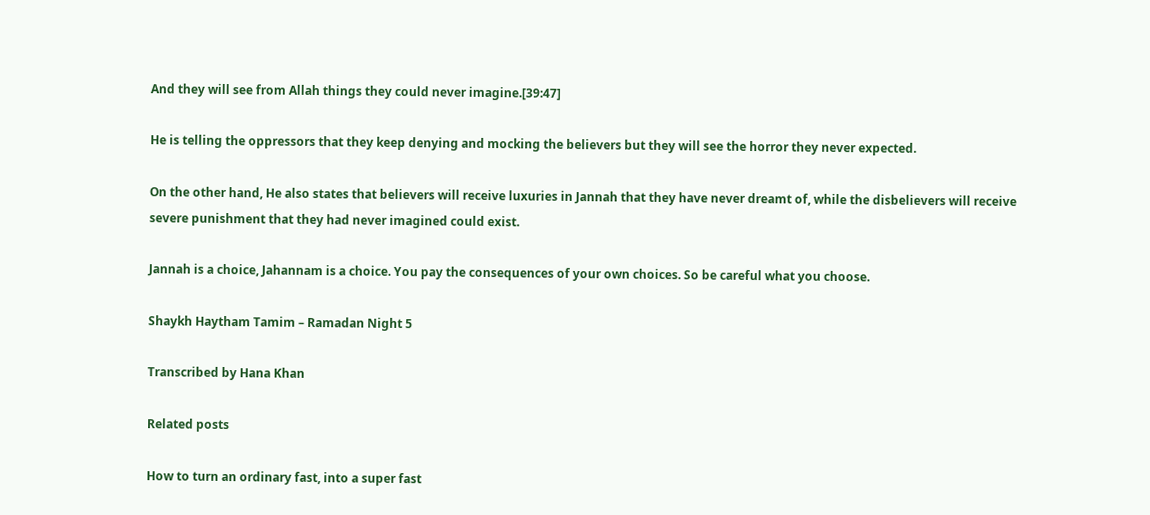And they will see from Allah things they could never imagine.[39:47]

He is telling the oppressors that they keep denying and mocking the believers but they will see the horror they never expected.

On the other hand, He also states that believers will receive luxuries in Jannah that they have never dreamt of, while the disbelievers will receive severe punishment that they had never imagined could exist.

Jannah is a choice, Jahannam is a choice. You pay the consequences of your own choices. So be careful what you choose.

Shaykh Haytham Tamim – Ramadan Night 5

Transcribed by Hana Khan

Related posts

How to turn an ordinary fast, into a super fast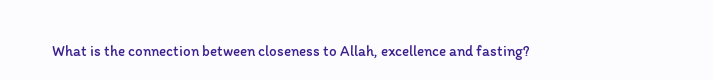What is the connection between closeness to Allah, excellence and fasting?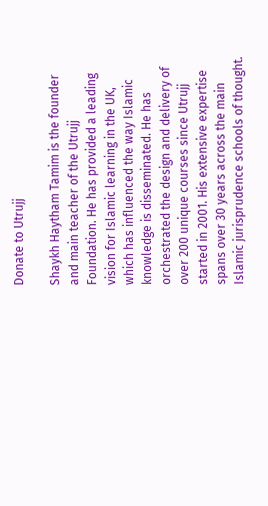Donate to Utrujj

Shaykh Haytham Tamim is the founder and main teacher of the Utrujj Foundation. He has provided a leading vision for Islamic learning in the UK, which has influenced the way Islamic knowledge is disseminated. He has orchestrated the design and delivery of over 200 unique courses since Utrujj started in 2001. His extensive expertise spans over 30 years across the main Islamic jurisprudence schools of thought.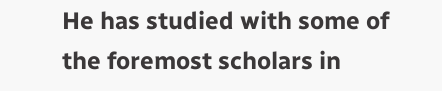He has studied with some of the foremost scholars in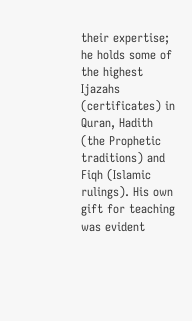their expertise; he holds some of the highest Ijazahs (certificates) in Quran, Hadith (the Prophetic traditions) and Fiqh (Islamic rulings). His own gift for teaching was evident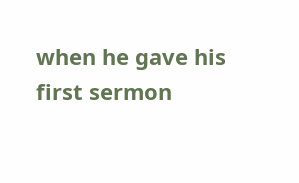when he gave his first sermon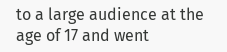to a large audience at the age of 17 and went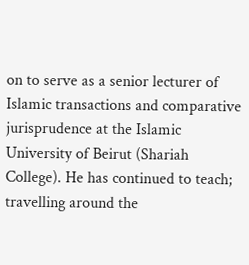on to serve as a senior lecturer of Islamic transactions and comparative jurisprudence at the Islamic University of Beirut (Shariah College). He has continued to teach; travelling around the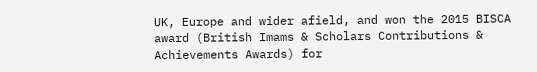UK, Europe and wider afield, and won the 2015 BISCA award (British Imams & Scholars Contributions & Achievements Awards) for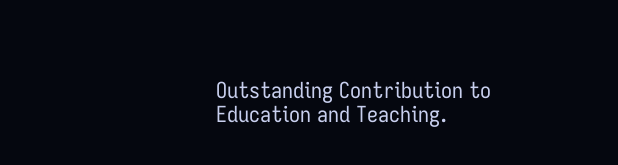Outstanding Contribution to Education and Teaching.